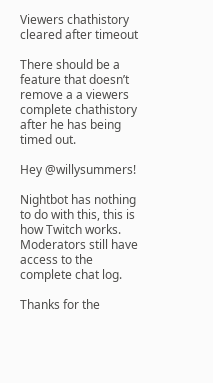Viewers chathistory cleared after timeout

There should be a feature that doesn’t remove a a viewers complete chathistory after he has being timed out.

Hey @willysummers!

Nightbot has nothing to do with this, this is how Twitch works.
Moderators still have access to the complete chat log.

Thanks for the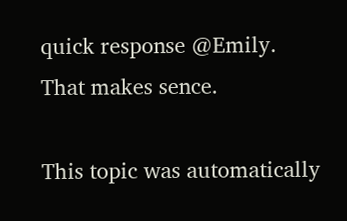quick response @Emily.
That makes sence.

This topic was automatically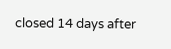closed 14 days after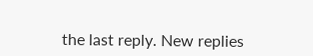the last reply. New replies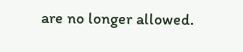are no longer allowed.